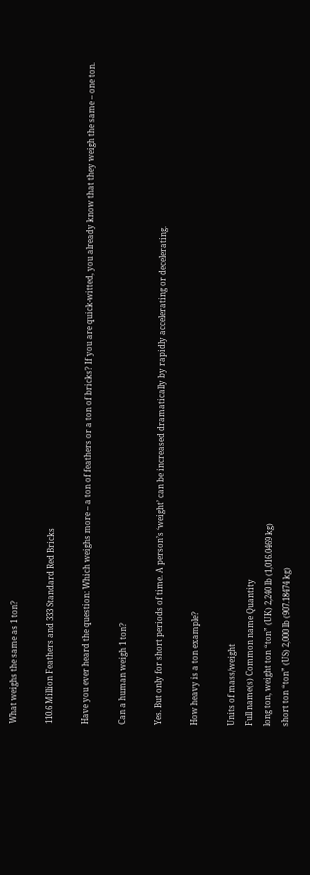What weighs the same as 1 ton?

110.6 Million Feathers and 333 Standard Red Bricks

Have you ever heard the question: Which weighs more – a ton of feathers or a ton of bricks? If you are quick-witted, you already know that they weigh the same – one ton.

Can a human weigh 1 ton?

Yes. But only for short periods of time. A person’s ‘weight’ can be increased dramatically by rapidly accelerating or decelerating.

How heavy is a ton example?

Units of mass/weight
Full name(s) Common name Quantity
long ton, weight ton “ton” (UK) 2,240 lb (1,016.0469 kg)
short ton “ton” (US) 2,000 lb (907.18474 kg)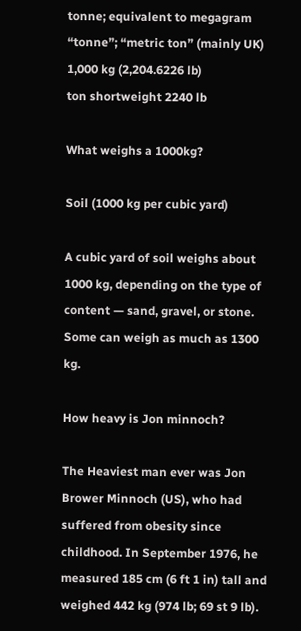tonne; equivalent to megagram “tonne”; “metric ton” (mainly UK) 1,000 kg (2,204.6226 lb)
ton shortweight 2240 lb

What weighs a 1000kg?

Soil (1000 kg per cubic yard)

A cubic yard of soil weighs about 1000 kg, depending on the type of content — sand, gravel, or stone. Some can weigh as much as 1300 kg.

How heavy is Jon minnoch?

The Heaviest man ever was Jon Brower Minnoch (US), who had suffered from obesity since childhood. In September 1976, he measured 185 cm (6 ft 1 in) tall and weighed 442 kg (974 lb; 69 st 9 lb).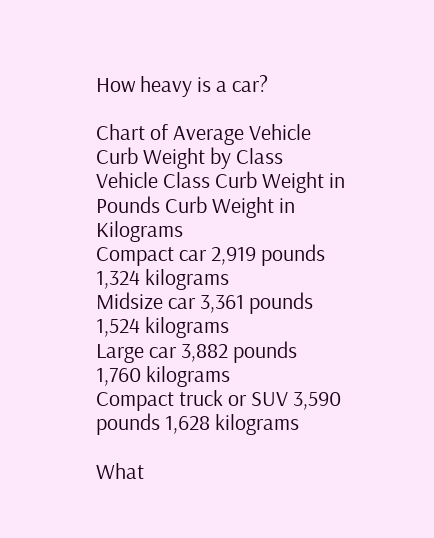How heavy is a car?

Chart of Average Vehicle Curb Weight by Class
Vehicle Class Curb Weight in Pounds Curb Weight in Kilograms
Compact car 2,919 pounds 1,324 kilograms
Midsize car 3,361 pounds 1,524 kilograms
Large car 3,882 pounds 1,760 kilograms
Compact truck or SUV 3,590 pounds 1,628 kilograms

What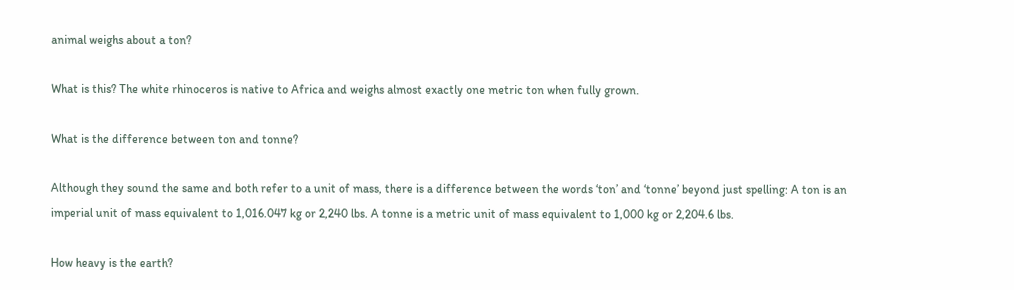animal weighs about a ton?

What is this? The white rhinoceros is native to Africa and weighs almost exactly one metric ton when fully grown.

What is the difference between ton and tonne?

Although they sound the same and both refer to a unit of mass, there is a difference between the words ‘ton’ and ‘tonne’ beyond just spelling: A ton is an imperial unit of mass equivalent to 1,016.047 kg or 2,240 lbs. A tonne is a metric unit of mass equivalent to 1,000 kg or 2,204.6 lbs.

How heavy is the earth?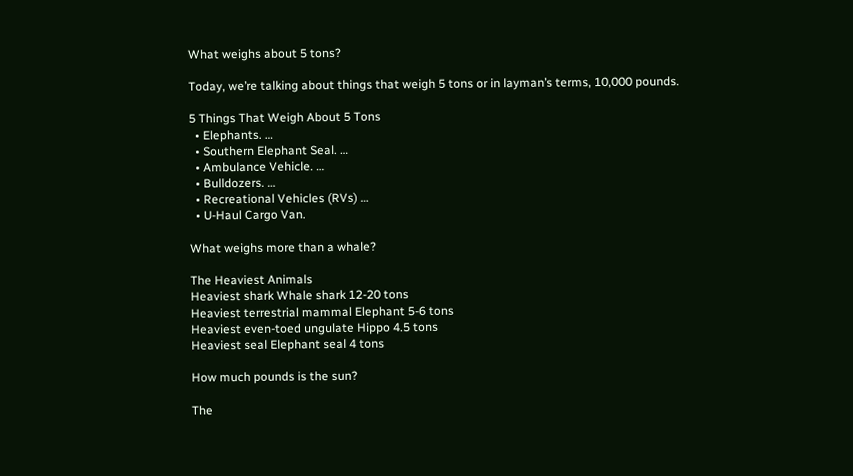What weighs about 5 tons?

Today, we’re talking about things that weigh 5 tons or in layman’s terms, 10,000 pounds.

5 Things That Weigh About 5 Tons
  • Elephants. …
  • Southern Elephant Seal. …
  • Ambulance Vehicle. …
  • Bulldozers. …
  • Recreational Vehicles (RVs) …
  • U-Haul Cargo Van.

What weighs more than a whale?

The Heaviest Animals
Heaviest shark Whale shark 12-20 tons
Heaviest terrestrial mammal Elephant 5-6 tons
Heaviest even-toed ungulate Hippo 4.5 tons
Heaviest seal Elephant seal 4 tons

How much pounds is the sun?

The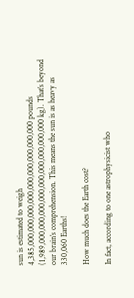sun is estimated to weigh 4,385,000,000,000,000,000,000,000,000,000 pounds (1,989,000,000,000,000,000,000,000,000,000 kg). That’s beyond our brain’s comprehension. This means the sun is as heavy as 330,060 Earths!

How much does the Earth cost?

In fact, according to one astrophysicist who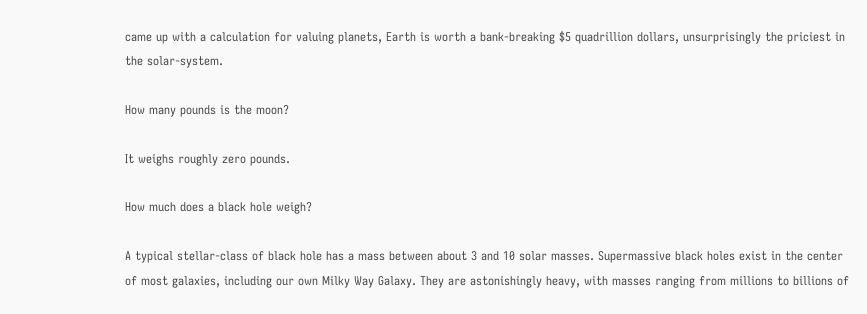came up with a calculation for valuing planets, Earth is worth a bank-breaking $5 quadrillion dollars, unsurprisingly the priciest in the solar-system.

How many pounds is the moon?

It weighs roughly zero pounds.

How much does a black hole weigh?

A typical stellar-class of black hole has a mass between about 3 and 10 solar masses. Supermassive black holes exist in the center of most galaxies, including our own Milky Way Galaxy. They are astonishingly heavy, with masses ranging from millions to billions of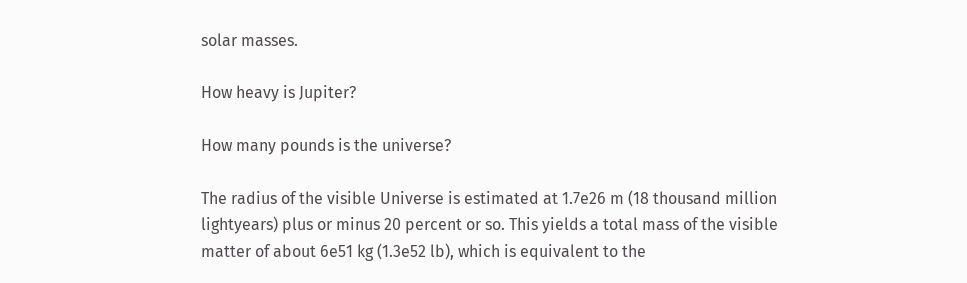solar masses.

How heavy is Jupiter?

How many pounds is the universe?

The radius of the visible Universe is estimated at 1.7e26 m (18 thousand million lightyears) plus or minus 20 percent or so. This yields a total mass of the visible matter of about 6e51 kg (1.3e52 lb), which is equivalent to the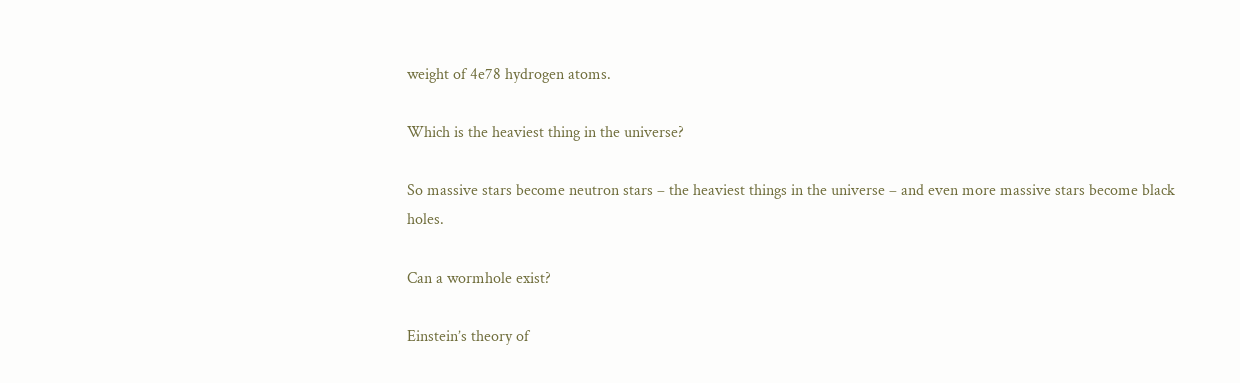weight of 4e78 hydrogen atoms.

Which is the heaviest thing in the universe?

So massive stars become neutron stars – the heaviest things in the universe – and even more massive stars become black holes.

Can a wormhole exist?

Einstein’s theory of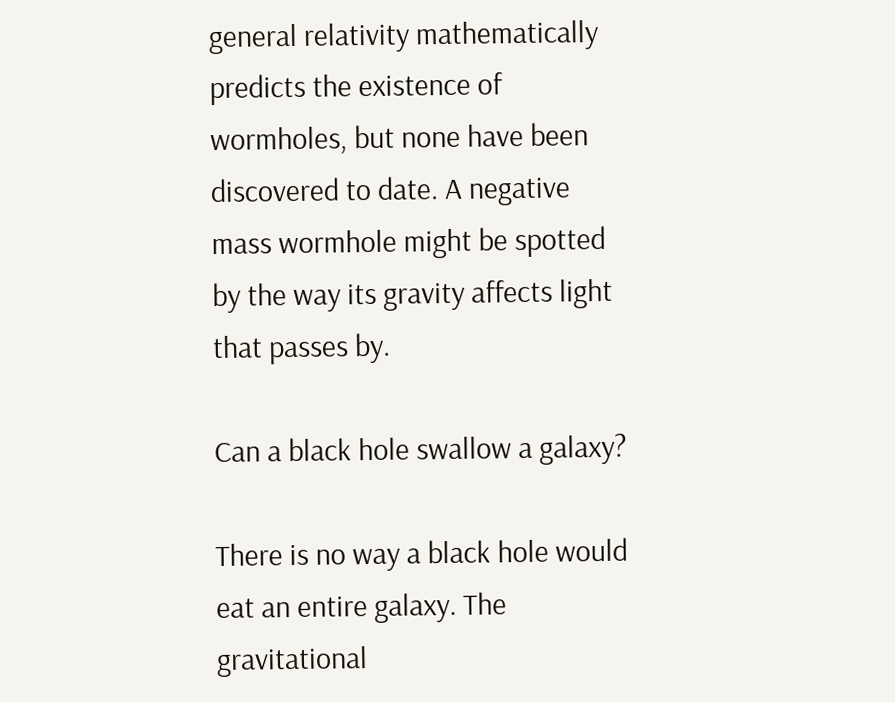general relativity mathematically predicts the existence of wormholes, but none have been discovered to date. A negative mass wormhole might be spotted by the way its gravity affects light that passes by.

Can a black hole swallow a galaxy?

There is no way a black hole would eat an entire galaxy. The gravitational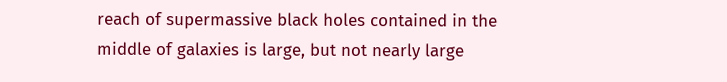reach of supermassive black holes contained in the middle of galaxies is large, but not nearly large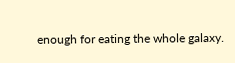enough for eating the whole galaxy.